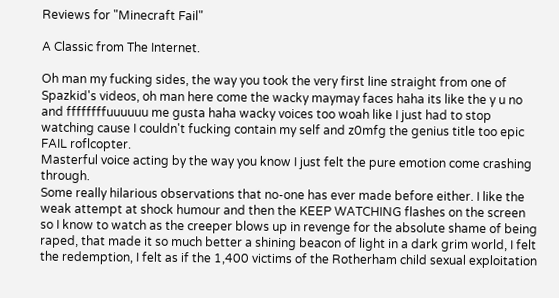Reviews for "Minecraft Fail"

A Classic from The Internet.

Oh man my fucking sides, the way you took the very first line straight from one of Spazkid's videos, oh man here come the wacky maymay faces haha its like the y u no and ffffffffuuuuuu me gusta haha wacky voices too woah like I just had to stop watching cause I couldn't fucking contain my self and z0mfg the genius title too epic FAIL roflcopter.
Masterful voice acting by the way you know I just felt the pure emotion come crashing through.
Some really hilarious observations that no-one has ever made before either. I like the weak attempt at shock humour and then the KEEP WATCHING flashes on the screen so I know to watch as the creeper blows up in revenge for the absolute shame of being raped, that made it so much better a shining beacon of light in a dark grim world, I felt the redemption, I felt as if the 1,400 victims of the Rotherham child sexual exploitation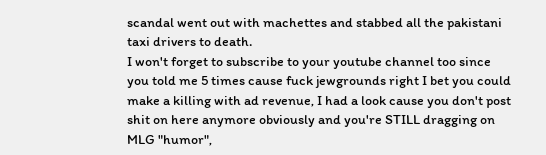scandal went out with machettes and stabbed all the pakistani taxi drivers to death.
I won't forget to subscribe to your youtube channel too since you told me 5 times cause fuck jewgrounds right I bet you could make a killing with ad revenue, I had a look cause you don't post shit on here anymore obviously and you're STILL dragging on MLG "humor",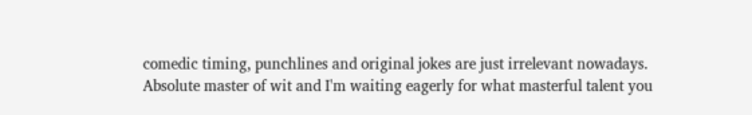comedic timing, punchlines and original jokes are just irrelevant nowadays.
Absolute master of wit and I'm waiting eagerly for what masterful talent you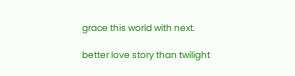grace this world with next.

better love story than twilight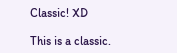Classic! XD

This is a classic.